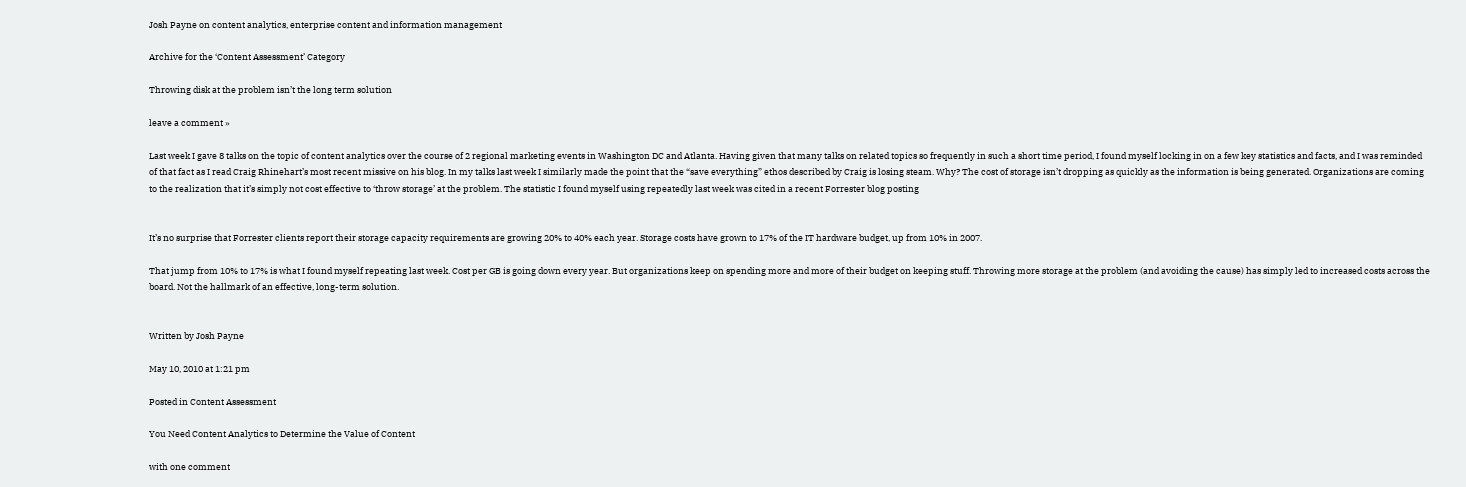Josh Payne on content analytics, enterprise content and information management

Archive for the ‘Content Assessment’ Category

Throwing disk at the problem isn’t the long term solution

leave a comment »

Last week I gave 8 talks on the topic of content analytics over the course of 2 regional marketing events in Washington DC and Atlanta. Having given that many talks on related topics so frequently in such a short time period, I found myself locking in on a few key statistics and facts, and I was reminded of that fact as I read Craig Rhinehart’s most recent missive on his blog. In my talks last week I similarly made the point that the “save everything” ethos described by Craig is losing steam. Why? The cost of storage isn’t dropping as quickly as the information is being generated. Organizations are coming to the realization that it’s simply not cost effective to ‘throw storage’ at the problem. The statistic I found myself using repeatedly last week was cited in a recent Forrester blog posting


It’s no surprise that Forrester clients report their storage capacity requirements are growing 20% to 40% each year. Storage costs have grown to 17% of the IT hardware budget, up from 10% in 2007.

That jump from 10% to 17% is what I found myself repeating last week. Cost per GB is going down every year. But organizations keep on spending more and more of their budget on keeping stuff. Throwing more storage at the problem (and avoiding the cause) has simply led to increased costs across the board. Not the hallmark of an effective, long-term solution.


Written by Josh Payne

May 10, 2010 at 1:21 pm

Posted in Content Assessment

You Need Content Analytics to Determine the Value of Content

with one comment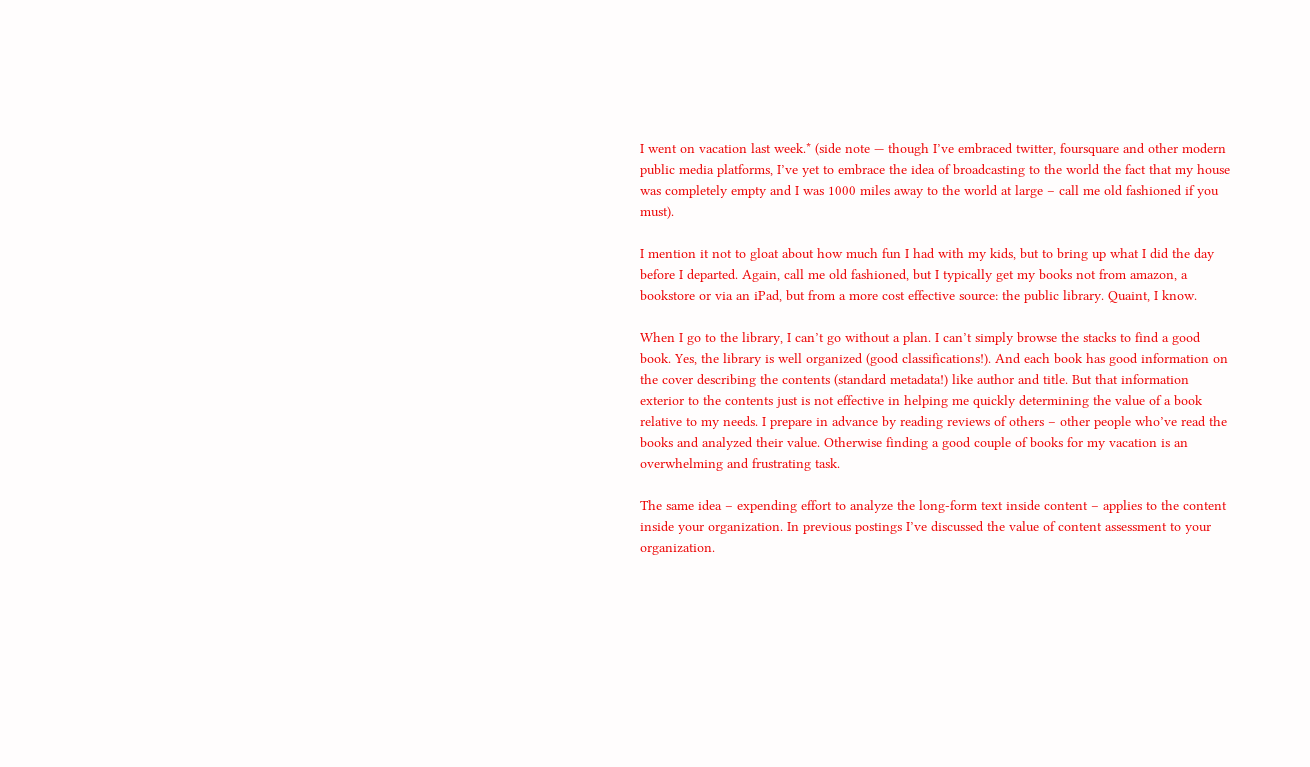I went on vacation last week.* (side note — though I’ve embraced twitter, foursquare and other modern public media platforms, I’ve yet to embrace the idea of broadcasting to the world the fact that my house was completely empty and I was 1000 miles away to the world at large – call me old fashioned if you must).

I mention it not to gloat about how much fun I had with my kids, but to bring up what I did the day before I departed. Again, call me old fashioned, but I typically get my books not from amazon, a bookstore or via an iPad, but from a more cost effective source: the public library. Quaint, I know.

When I go to the library, I can’t go without a plan. I can’t simply browse the stacks to find a good book. Yes, the library is well organized (good classifications!). And each book has good information on the cover describing the contents (standard metadata!) like author and title. But that information exterior to the contents just is not effective in helping me quickly determining the value of a book relative to my needs. I prepare in advance by reading reviews of others – other people who’ve read the books and analyzed their value. Otherwise finding a good couple of books for my vacation is an overwhelming and frustrating task.

The same idea – expending effort to analyze the long-form text inside content – applies to the content inside your organization. In previous postings I’ve discussed the value of content assessment to your organization.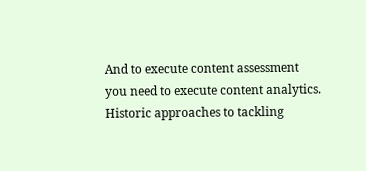And to execute content assessment you need to execute content analytics. Historic approaches to tackling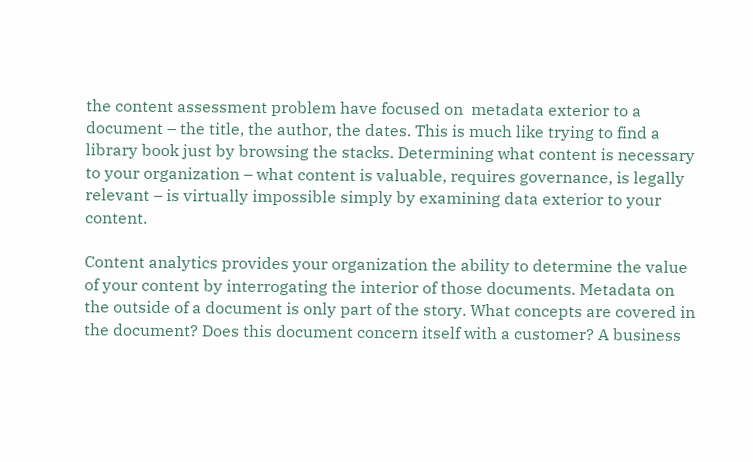the content assessment problem have focused on  metadata exterior to a document – the title, the author, the dates. This is much like trying to find a library book just by browsing the stacks. Determining what content is necessary to your organization – what content is valuable, requires governance, is legally relevant – is virtually impossible simply by examining data exterior to your content.

Content analytics provides your organization the ability to determine the value of your content by interrogating the interior of those documents. Metadata on the outside of a document is only part of the story. What concepts are covered in the document? Does this document concern itself with a customer? A business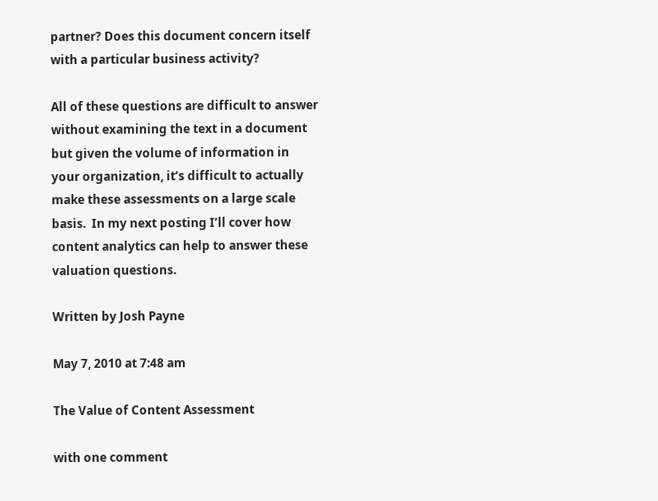partner? Does this document concern itself with a particular business activity?

All of these questions are difficult to answer without examining the text in a document but given the volume of information in your organization, it’s difficult to actually make these assessments on a large scale basis.  In my next posting I’ll cover how content analytics can help to answer these valuation questions.

Written by Josh Payne

May 7, 2010 at 7:48 am

The Value of Content Assessment

with one comment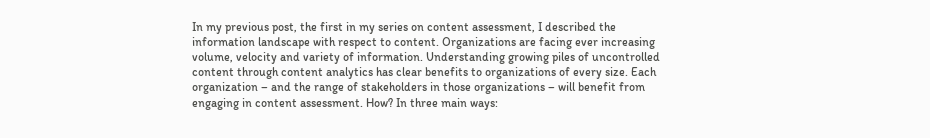In my previous post, the first in my series on content assessment, I described the information landscape with respect to content. Organizations are facing ever increasing volume, velocity and variety of information. Understanding growing piles of uncontrolled content through content analytics has clear benefits to organizations of every size. Each organization – and the range of stakeholders in those organizations – will benefit from engaging in content assessment. How? In three main ways: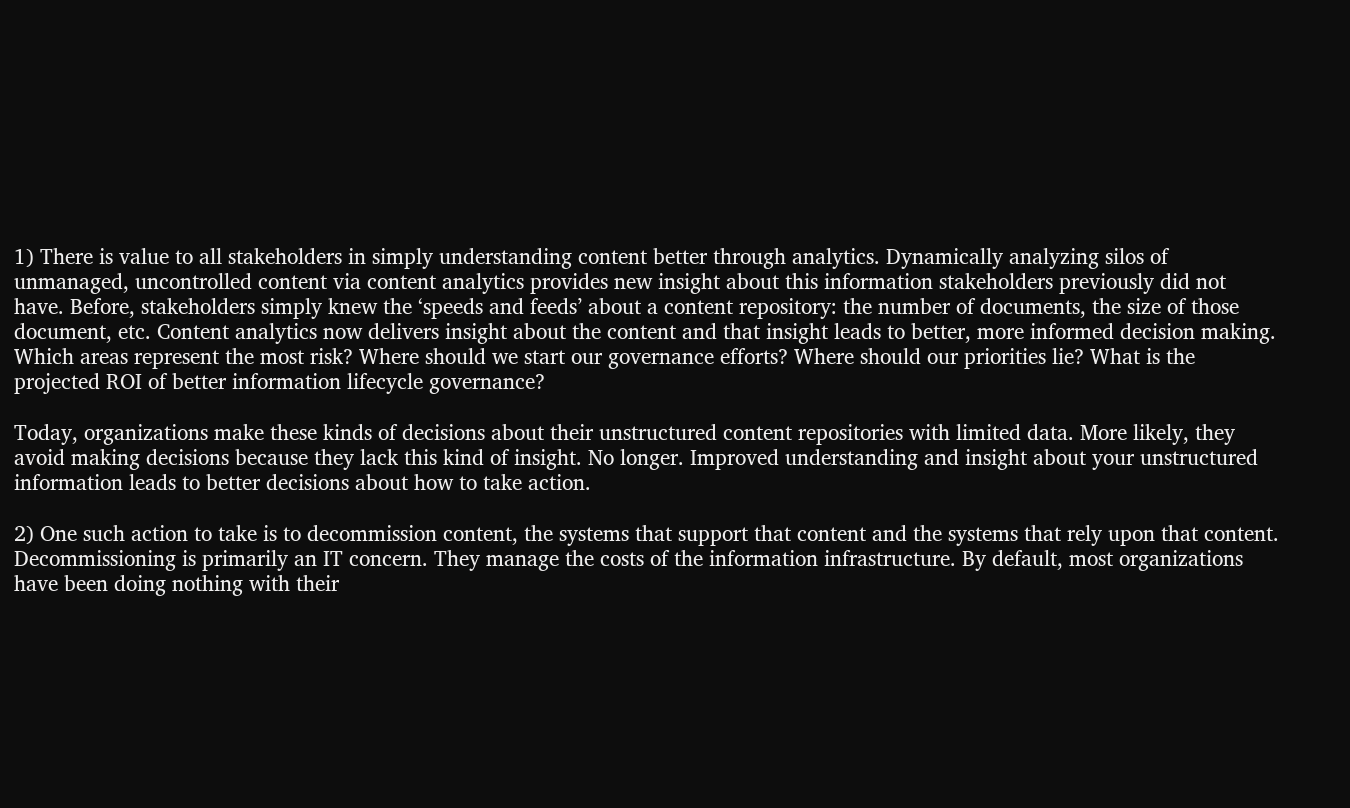1) There is value to all stakeholders in simply understanding content better through analytics. Dynamically analyzing silos of unmanaged, uncontrolled content via content analytics provides new insight about this information stakeholders previously did not have. Before, stakeholders simply knew the ‘speeds and feeds’ about a content repository: the number of documents, the size of those document, etc. Content analytics now delivers insight about the content and that insight leads to better, more informed decision making. Which areas represent the most risk? Where should we start our governance efforts? Where should our priorities lie? What is the projected ROI of better information lifecycle governance?

Today, organizations make these kinds of decisions about their unstructured content repositories with limited data. More likely, they avoid making decisions because they lack this kind of insight. No longer. Improved understanding and insight about your unstructured information leads to better decisions about how to take action.

2) One such action to take is to decommission content, the systems that support that content and the systems that rely upon that content. Decommissioning is primarily an IT concern. They manage the costs of the information infrastructure. By default, most organizations have been doing nothing with their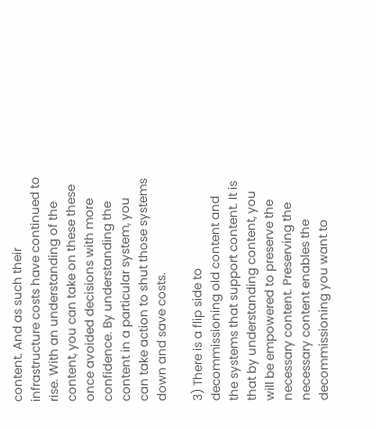content. And as such their infrastructure costs have continued to rise. With an understanding of the content, you can take on these these once avoided decisions with more confidence. By understanding the content in a particular system, you can take action to shut those systems down and save costs.

3) There is a flip side to decommissioning old content and the systems that support content. It is that by understanding content, you will be empowered to preserve the necessary content. Preserving the necessary content enables the decommissioning you want to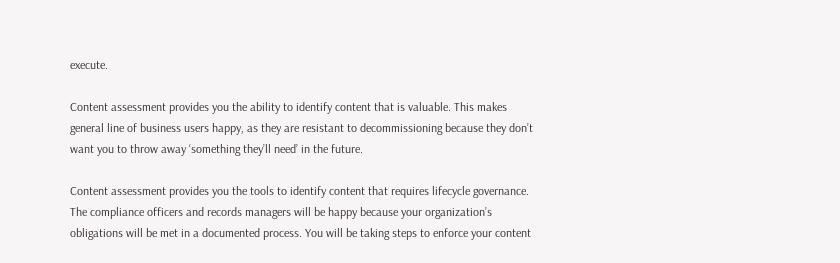execute.

Content assessment provides you the ability to identify content that is valuable. This makes general line of business users happy, as they are resistant to decommissioning because they don’t want you to throw away ‘something they’ll need’ in the future.

Content assessment provides you the tools to identify content that requires lifecycle governance. The compliance officers and records managers will be happy because your organization’s obligations will be met in a documented process. You will be taking steps to enforce your content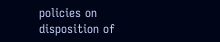policies on disposition of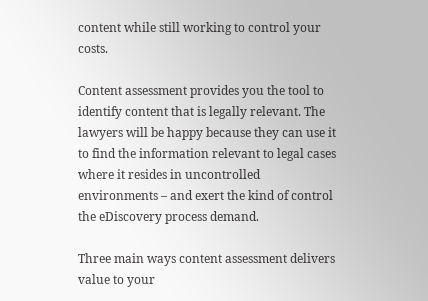content while still working to control your costs.

Content assessment provides you the tool to identify content that is legally relevant. The lawyers will be happy because they can use it to find the information relevant to legal cases where it resides in uncontrolled environments – and exert the kind of control the eDiscovery process demand.

Three main ways content assessment delivers value to your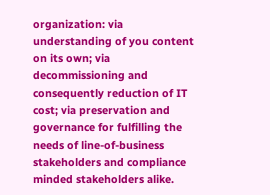organization: via understanding of you content on its own; via decommissioning and consequently reduction of IT cost; via preservation and governance for fulfilling the needs of line-of-business stakeholders and compliance minded stakeholders alike.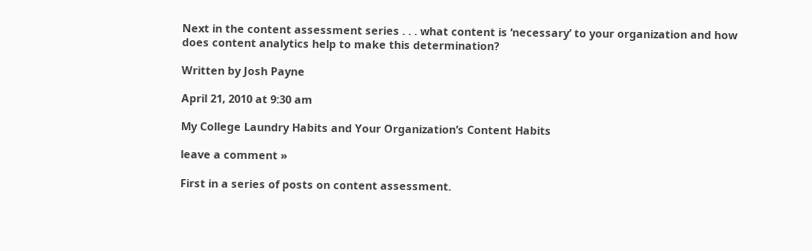Next in the content assessment series . . . what content is ‘necessary’ to your organization and how does content analytics help to make this determination?

Written by Josh Payne

April 21, 2010 at 9:30 am

My College Laundry Habits and Your Organization’s Content Habits

leave a comment »

First in a series of posts on content assessment.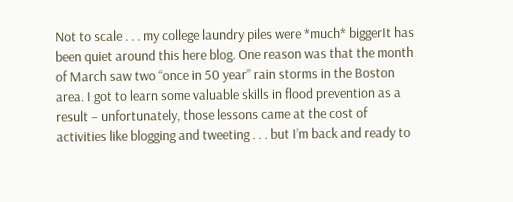Not to scale . . . my college laundry piles were *much* biggerIt has been quiet around this here blog. One reason was that the month of March saw two “once in 50 year” rain storms in the Boston area. I got to learn some valuable skills in flood prevention as a result – unfortunately, those lessons came at the cost of activities like blogging and tweeting . . . but I’m back and ready to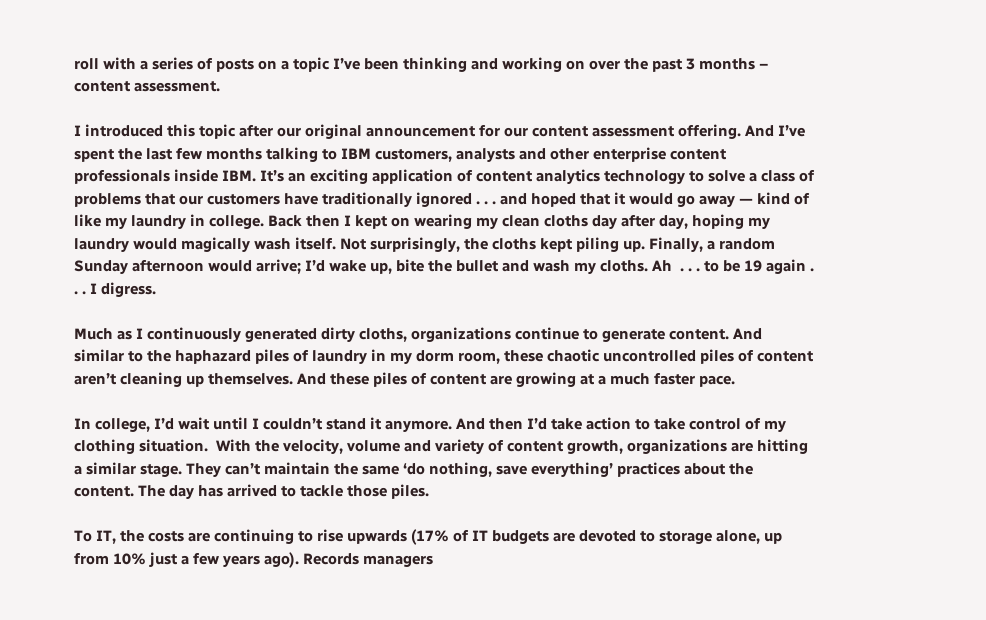roll with a series of posts on a topic I’ve been thinking and working on over the past 3 months – content assessment.

I introduced this topic after our original announcement for our content assessment offering. And I’ve spent the last few months talking to IBM customers, analysts and other enterprise content professionals inside IBM. It’s an exciting application of content analytics technology to solve a class of problems that our customers have traditionally ignored . . . and hoped that it would go away — kind of like my laundry in college. Back then I kept on wearing my clean cloths day after day, hoping my laundry would magically wash itself. Not surprisingly, the cloths kept piling up. Finally, a random Sunday afternoon would arrive; I’d wake up, bite the bullet and wash my cloths. Ah  . . . to be 19 again . . . I digress.

Much as I continuously generated dirty cloths, organizations continue to generate content. And similar to the haphazard piles of laundry in my dorm room, these chaotic uncontrolled piles of content aren’t cleaning up themselves. And these piles of content are growing at a much faster pace.

In college, I’d wait until I couldn’t stand it anymore. And then I’d take action to take control of my clothing situation.  With the velocity, volume and variety of content growth, organizations are hitting a similar stage. They can’t maintain the same ‘do nothing, save everything’ practices about the content. The day has arrived to tackle those piles.

To IT, the costs are continuing to rise upwards (17% of IT budgets are devoted to storage alone, up from 10% just a few years ago). Records managers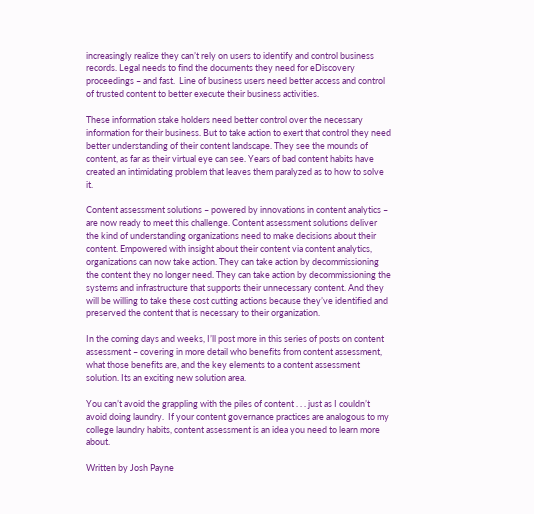increasingly realize they can’t rely on users to identify and control business records. Legal needs to find the documents they need for eDiscovery proceedings – and fast.  Line of business users need better access and control of trusted content to better execute their business activities.

These information stake holders need better control over the necessary information for their business. But to take action to exert that control they need better understanding of their content landscape. They see the mounds of content, as far as their virtual eye can see. Years of bad content habits have created an intimidating problem that leaves them paralyzed as to how to solve it.

Content assessment solutions – powered by innovations in content analytics – are now ready to meet this challenge. Content assessment solutions deliver the kind of understanding organizations need to make decisions about their content. Empowered with insight about their content via content analytics, organizations can now take action. They can take action by decommissioning the content they no longer need. They can take action by decommissioning the systems and infrastructure that supports their unnecessary content. And they will be willing to take these cost cutting actions because they’ve identified and preserved the content that is necessary to their organization.

In the coming days and weeks, I’ll post more in this series of posts on content assessment – covering in more detail who benefits from content assessment, what those benefits are, and the key elements to a content assessment solution. Its an exciting new solution area.

You can’t avoid the grappling with the piles of content . . . just as I couldn’t avoid doing laundry.  If your content governance practices are analogous to my college laundry habits, content assessment is an idea you need to learn more about.

Written by Josh Payne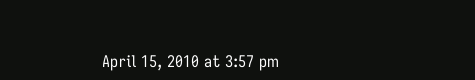April 15, 2010 at 3:57 pm